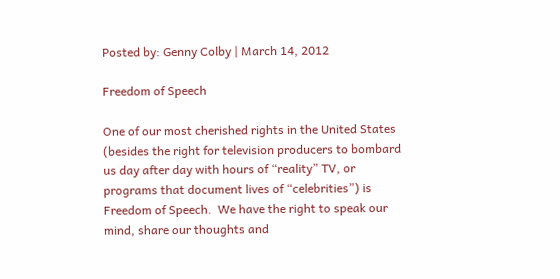Posted by: Genny Colby | March 14, 2012

Freedom of Speech

One of our most cherished rights in the United States (besides the right for television producers to bombard us day after day with hours of “reality” TV, or programs that document lives of “celebrities”) is Freedom of Speech.  We have the right to speak our mind, share our thoughts and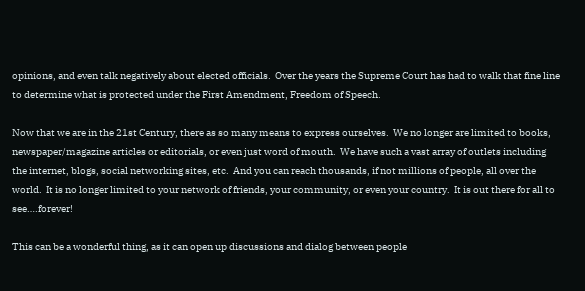opinions, and even talk negatively about elected officials.  Over the years the Supreme Court has had to walk that fine line to determine what is protected under the First Amendment, Freedom of Speech.

Now that we are in the 21st Century, there as so many means to express ourselves.  We no longer are limited to books, newspaper/magazine articles or editorials, or even just word of mouth.  We have such a vast array of outlets including the internet, blogs, social networking sites, etc.  And you can reach thousands, if not millions of people, all over the world.  It is no longer limited to your network of friends, your community, or even your country.  It is out there for all to see….forever!

This can be a wonderful thing, as it can open up discussions and dialog between people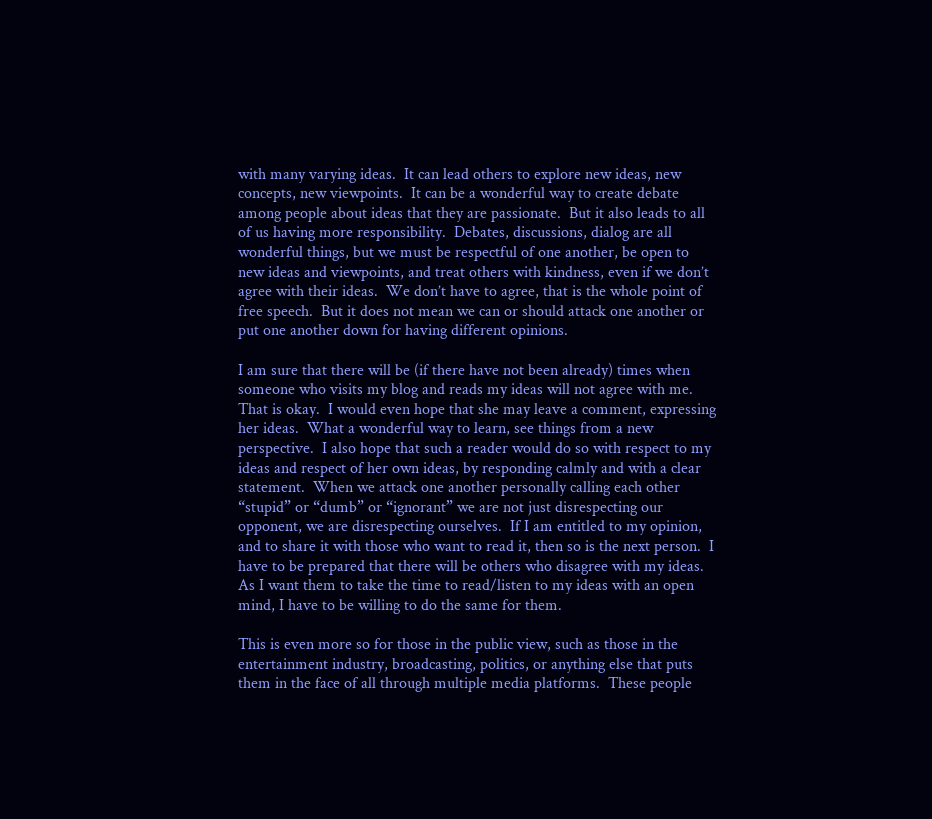with many varying ideas.  It can lead others to explore new ideas, new concepts, new viewpoints.  It can be a wonderful way to create debate among people about ideas that they are passionate.  But it also leads to all of us having more responsibility.  Debates, discussions, dialog are all wonderful things, but we must be respectful of one another, be open to new ideas and viewpoints, and treat others with kindness, even if we don’t agree with their ideas.  We don’t have to agree, that is the whole point of free speech.  But it does not mean we can or should attack one another or put one another down for having different opinions.

I am sure that there will be (if there have not been already) times when someone who visits my blog and reads my ideas will not agree with me.  That is okay.  I would even hope that she may leave a comment, expressing her ideas.  What a wonderful way to learn, see things from a new perspective.  I also hope that such a reader would do so with respect to my ideas and respect of her own ideas, by responding calmly and with a clear statement.  When we attack one another personally calling each other “stupid” or “dumb” or “ignorant” we are not just disrespecting our opponent, we are disrespecting ourselves.  If I am entitled to my opinion, and to share it with those who want to read it, then so is the next person.  I have to be prepared that there will be others who disagree with my ideas.  As I want them to take the time to read/listen to my ideas with an open mind, I have to be willing to do the same for them.

This is even more so for those in the public view, such as those in the entertainment industry, broadcasting, politics, or anything else that puts them in the face of all through multiple media platforms.  These people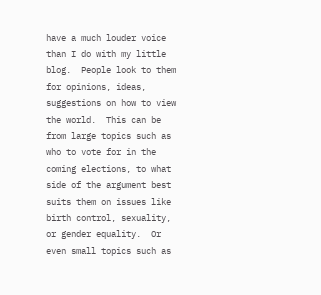have a much louder voice than I do with my little blog.  People look to them for opinions, ideas, suggestions on how to view the world.  This can be from large topics such as who to vote for in the coming elections, to what side of the argument best suits them on issues like birth control, sexuality, or gender equality.  Or even small topics such as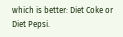which is better: Diet Coke or Diet Pepsi.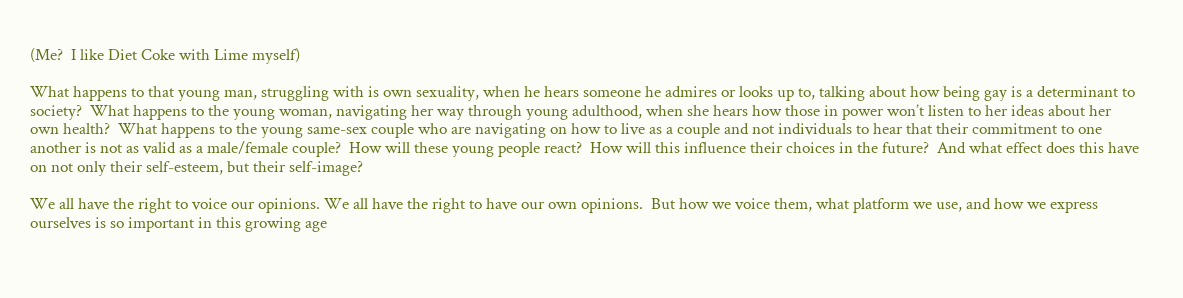(Me?  I like Diet Coke with Lime myself)

What happens to that young man, struggling with is own sexuality, when he hears someone he admires or looks up to, talking about how being gay is a determinant to society?  What happens to the young woman, navigating her way through young adulthood, when she hears how those in power won’t listen to her ideas about her own health?  What happens to the young same-sex couple who are navigating on how to live as a couple and not individuals to hear that their commitment to one another is not as valid as a male/female couple?  How will these young people react?  How will this influence their choices in the future?  And what effect does this have on not only their self-esteem, but their self-image?

We all have the right to voice our opinions. We all have the right to have our own opinions.  But how we voice them, what platform we use, and how we express ourselves is so important in this growing age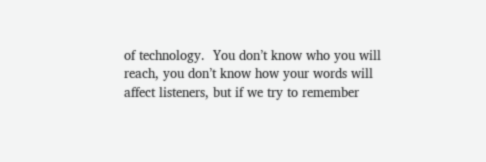of technology.  You don’t know who you will reach, you don’t know how your words will affect listeners, but if we try to remember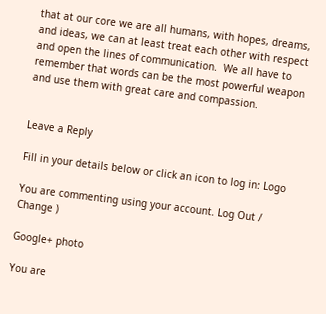that at our core we are all humans, with hopes, dreams, and ideas, we can at least treat each other with respect and open the lines of communication.  We all have to remember that words can be the most powerful weapon and use them with great care and compassion.


Leave a Reply

Fill in your details below or click an icon to log in: Logo

You are commenting using your account. Log Out /  Change )

Google+ photo

You are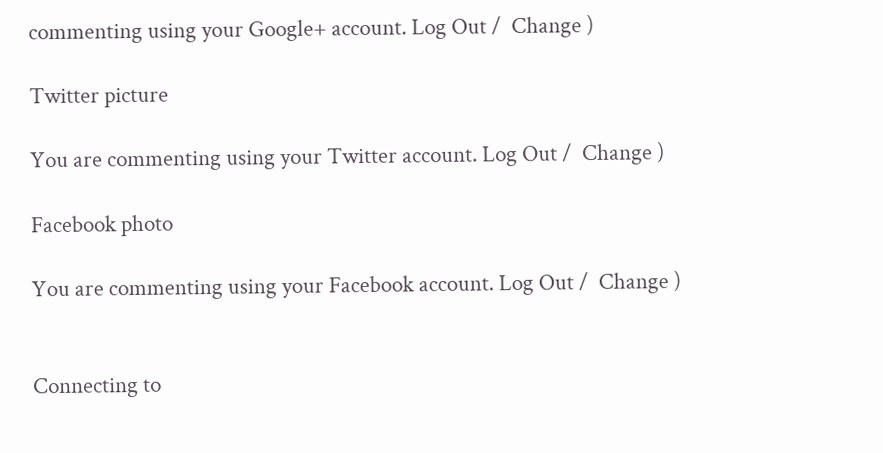commenting using your Google+ account. Log Out /  Change )

Twitter picture

You are commenting using your Twitter account. Log Out /  Change )

Facebook photo

You are commenting using your Facebook account. Log Out /  Change )


Connecting to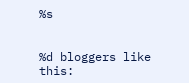%s


%d bloggers like this: